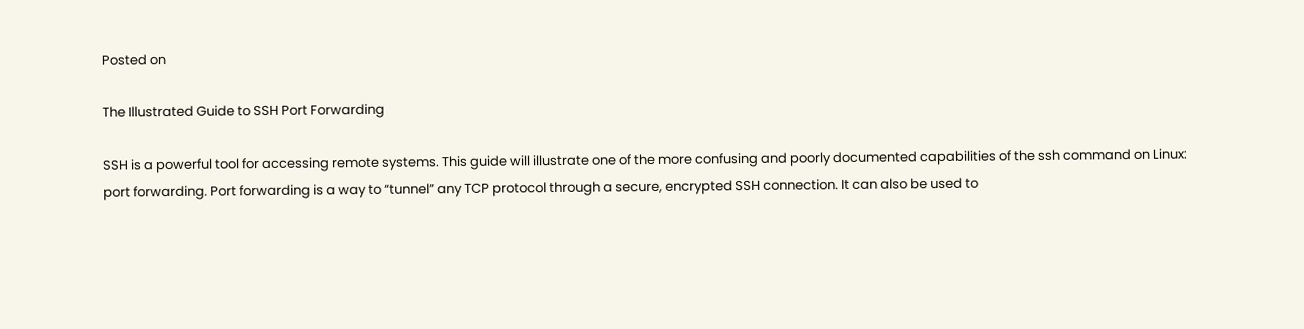Posted on

The Illustrated Guide to SSH Port Forwarding

SSH is a powerful tool for accessing remote systems. This guide will illustrate one of the more confusing and poorly documented capabilities of the ssh command on Linux: port forwarding. Port forwarding is a way to “tunnel” any TCP protocol through a secure, encrypted SSH connection. It can also be used to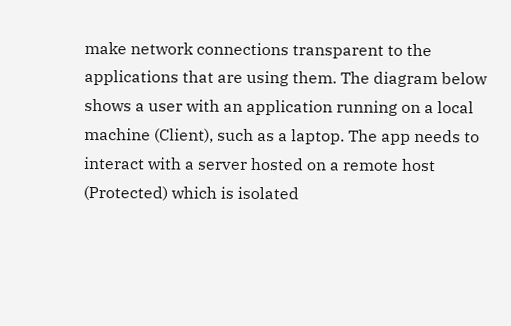make network connections transparent to the applications that are using them. The diagram below shows a user with an application running on a local machine (Client), such as a laptop. The app needs to interact with a server hosted on a remote host (Protected) which is isolated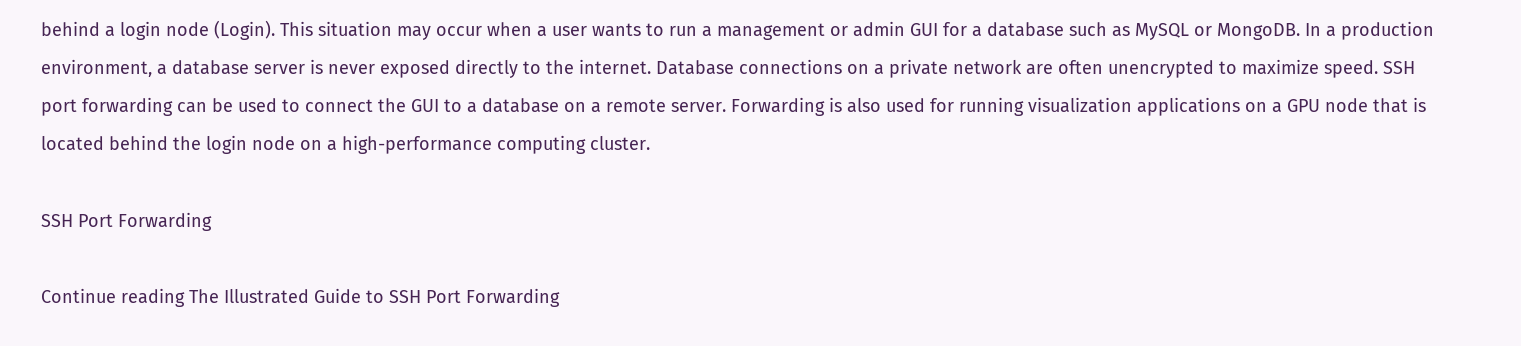behind a login node (Login). This situation may occur when a user wants to run a management or admin GUI for a database such as MySQL or MongoDB. In a production environment, a database server is never exposed directly to the internet. Database connections on a private network are often unencrypted to maximize speed. SSH port forwarding can be used to connect the GUI to a database on a remote server. Forwarding is also used for running visualization applications on a GPU node that is located behind the login node on a high-performance computing cluster.

SSH Port Forwarding

Continue reading The Illustrated Guide to SSH Port Forwarding